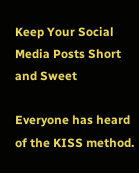Keep Your Social Media Posts Short and Sweet

Everyone has heard of the KISS method.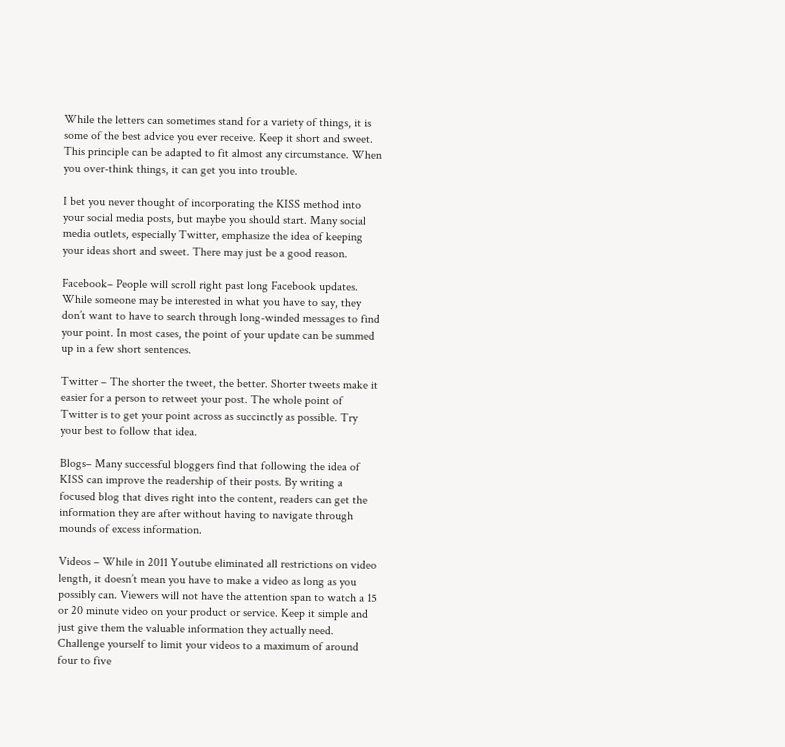While the letters can sometimes stand for a variety of things, it is some of the best advice you ever receive. Keep it short and sweet. This principle can be adapted to fit almost any circumstance. When you over-think things, it can get you into trouble.

I bet you never thought of incorporating the KISS method into your social media posts, but maybe you should start. Many social media outlets, especially Twitter, emphasize the idea of keeping your ideas short and sweet. There may just be a good reason.

Facebook– People will scroll right past long Facebook updates. While someone may be interested in what you have to say, they don’t want to have to search through long-winded messages to find your point. In most cases, the point of your update can be summed up in a few short sentences.

Twitter – The shorter the tweet, the better. Shorter tweets make it easier for a person to retweet your post. The whole point of Twitter is to get your point across as succinctly as possible. Try your best to follow that idea.

Blogs– Many successful bloggers find that following the idea of KISS can improve the readership of their posts. By writing a focused blog that dives right into the content, readers can get the information they are after without having to navigate through mounds of excess information.

Videos – While in 2011 Youtube eliminated all restrictions on video length, it doesn’t mean you have to make a video as long as you possibly can. Viewers will not have the attention span to watch a 15 or 20 minute video on your product or service. Keep it simple and just give them the valuable information they actually need. Challenge yourself to limit your videos to a maximum of around four to five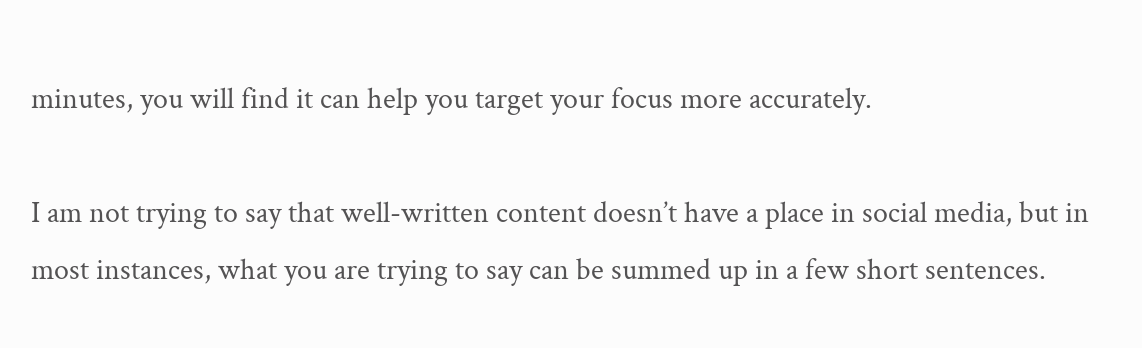minutes, you will find it can help you target your focus more accurately.

I am not trying to say that well-written content doesn’t have a place in social media, but in most instances, what you are trying to say can be summed up in a few short sentences.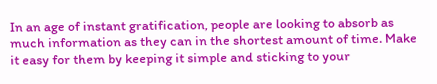In an age of instant gratification, people are looking to absorb as much information as they can in the shortest amount of time. Make it easy for them by keeping it simple and sticking to your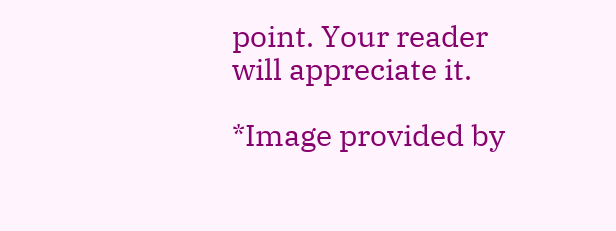point. Your reader will appreciate it.

*Image provided by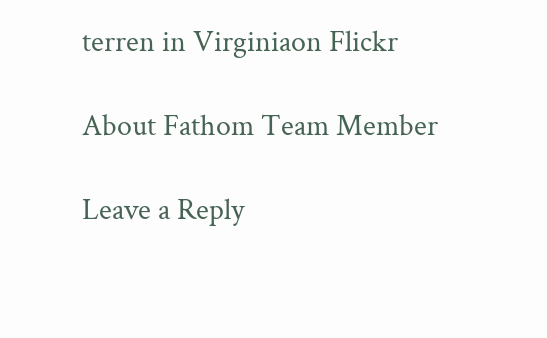terren in Virginiaon Flickr

About Fathom Team Member

Leave a Reply